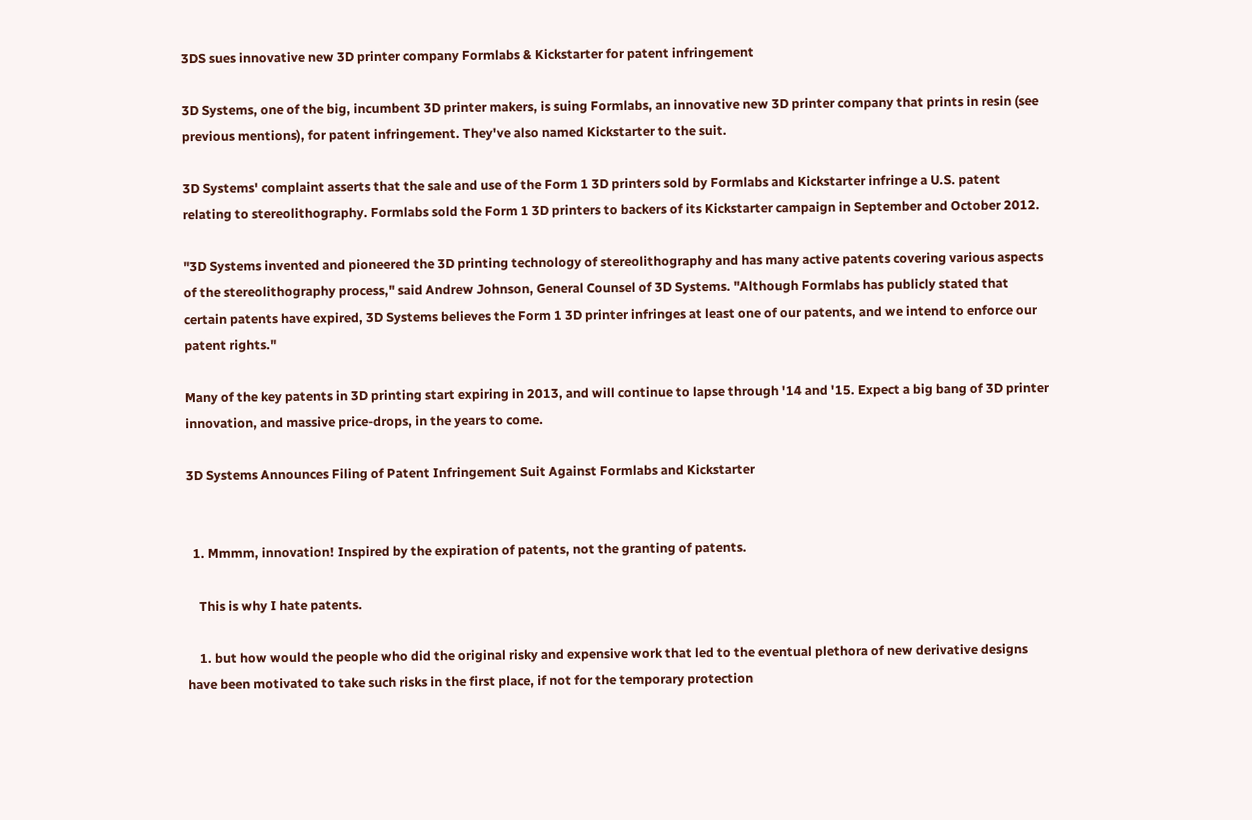3DS sues innovative new 3D printer company Formlabs & Kickstarter for patent infringement

3D Systems, one of the big, incumbent 3D printer makers, is suing Formlabs, an innovative new 3D printer company that prints in resin (see previous mentions), for patent infringement. They've also named Kickstarter to the suit.

3D Systems' complaint asserts that the sale and use of the Form 1 3D printers sold by Formlabs and Kickstarter infringe a U.S. patent relating to stereolithography. Formlabs sold the Form 1 3D printers to backers of its Kickstarter campaign in September and October 2012.

"3D Systems invented and pioneered the 3D printing technology of stereolithography and has many active patents covering various aspects of the stereolithography process," said Andrew Johnson, General Counsel of 3D Systems. "Although Formlabs has publicly stated that certain patents have expired, 3D Systems believes the Form 1 3D printer infringes at least one of our patents, and we intend to enforce our patent rights."

Many of the key patents in 3D printing start expiring in 2013, and will continue to lapse through '14 and '15. Expect a big bang of 3D printer innovation, and massive price-drops, in the years to come.

3D Systems Announces Filing of Patent Infringement Suit Against Formlabs and Kickstarter


  1. Mmmm, innovation! Inspired by the expiration of patents, not the granting of patents.

    This is why I hate patents.

    1. but how would the people who did the original risky and expensive work that led to the eventual plethora of new derivative designs have been motivated to take such risks in the first place, if not for the temporary protection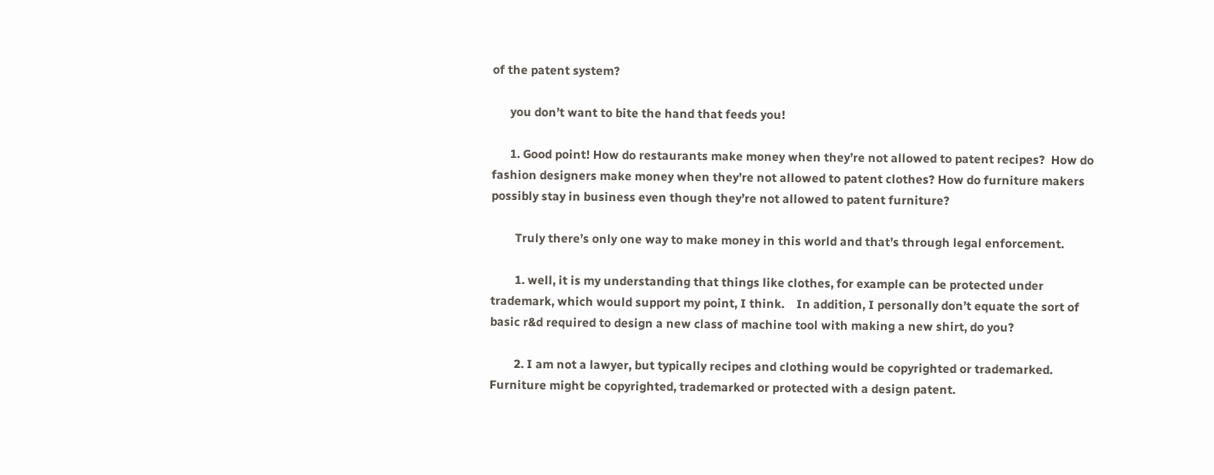of the patent system?

      you don’t want to bite the hand that feeds you!

      1. Good point! How do restaurants make money when they’re not allowed to patent recipes?  How do fashion designers make money when they’re not allowed to patent clothes? How do furniture makers possibly stay in business even though they’re not allowed to patent furniture?

        Truly there’s only one way to make money in this world and that’s through legal enforcement.

        1. well, it is my understanding that things like clothes, for example can be protected under trademark, which would support my point, I think.    In addition, I personally don’t equate the sort of basic r&d required to design a new class of machine tool with making a new shirt, do you?

        2. I am not a lawyer, but typically recipes and clothing would be copyrighted or trademarked.  Furniture might be copyrighted, trademarked or protected with a design patent.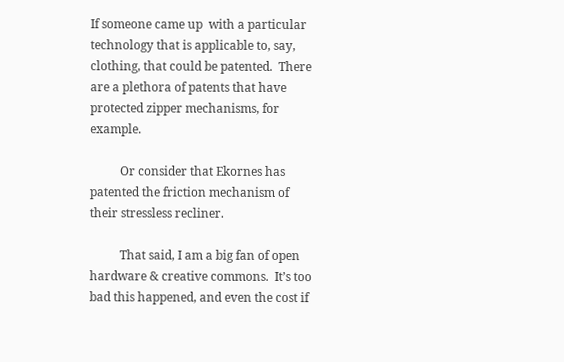If someone came up  with a particular technology that is applicable to, say, clothing, that could be patented.  There are a plethora of patents that have protected zipper mechanisms, for example.

          Or consider that Ekornes has patented the friction mechanism of their stressless recliner.

          That said, I am a big fan of open hardware & creative commons.  It’s too bad this happened, and even the cost if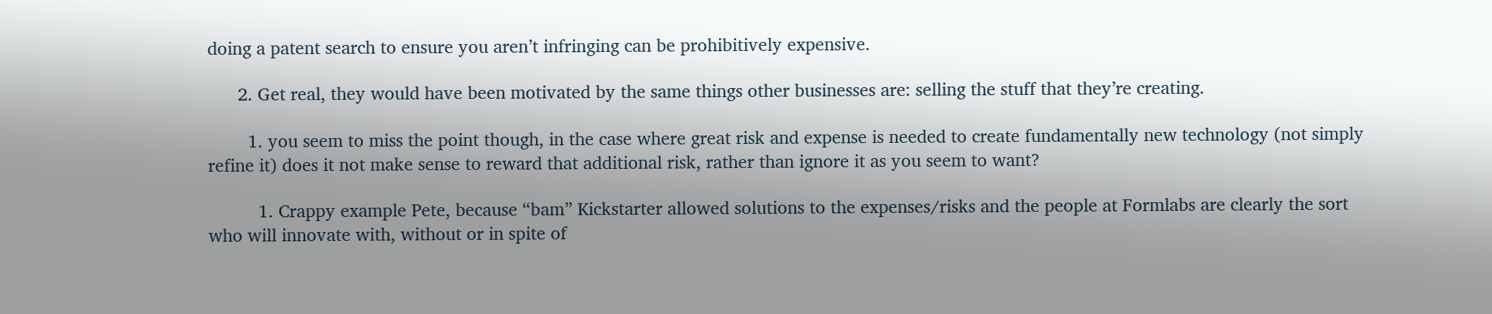doing a patent search to ensure you aren’t infringing can be prohibitively expensive.

      2. Get real, they would have been motivated by the same things other businesses are: selling the stuff that they’re creating.

        1. you seem to miss the point though, in the case where great risk and expense is needed to create fundamentally new technology (not simply refine it) does it not make sense to reward that additional risk, rather than ignore it as you seem to want?

          1. Crappy example Pete, because “bam” Kickstarter allowed solutions to the expenses/risks and the people at Formlabs are clearly the sort who will innovate with, without or in spite of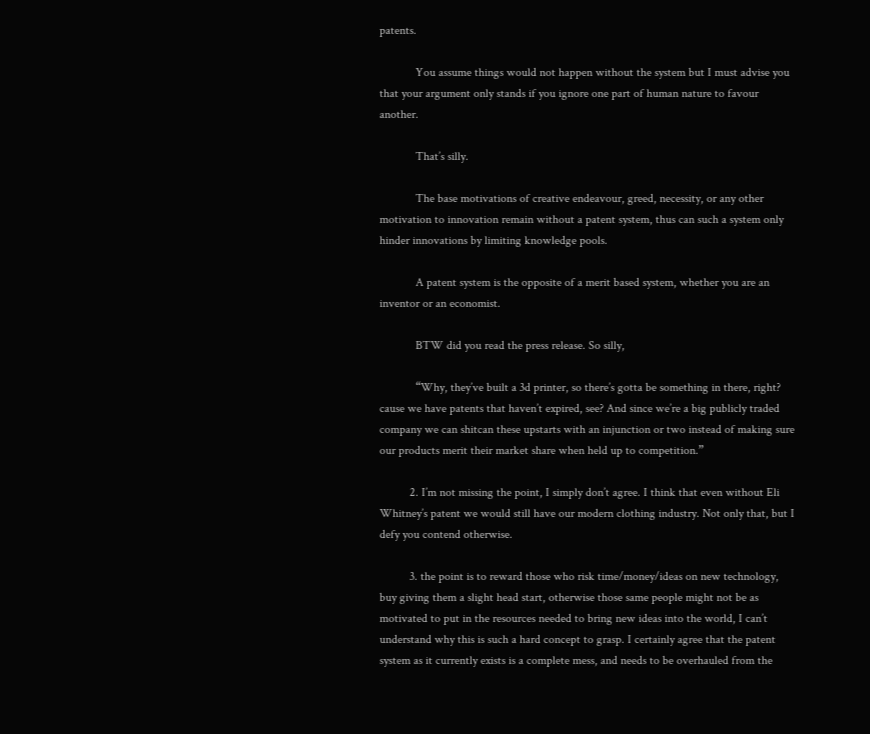patents.

            You assume things would not happen without the system but I must advise you that your argument only stands if you ignore one part of human nature to favour another.

            That’s silly.

            The base motivations of creative endeavour, greed, necessity, or any other motivation to innovation remain without a patent system, thus can such a system only hinder innovations by limiting knowledge pools.

            A patent system is the opposite of a merit based system, whether you are an inventor or an economist.

            BTW did you read the press release. So silly,

            “Why, they’ve built a 3d printer, so there’s gotta be something in there, right? cause we have patents that haven’t expired, see? And since we’re a big publicly traded company we can shitcan these upstarts with an injunction or two instead of making sure our products merit their market share when held up to competition.”

          2. I’m not missing the point, I simply don’t agree. I think that even without Eli Whitney’s patent we would still have our modern clothing industry. Not only that, but I defy you contend otherwise.

          3. the point is to reward those who risk time/money/ideas on new technology, buy giving them a slight head start, otherwise those same people might not be as motivated to put in the resources needed to bring new ideas into the world, I can’t understand why this is such a hard concept to grasp. I certainly agree that the patent system as it currently exists is a complete mess, and needs to be overhauled from the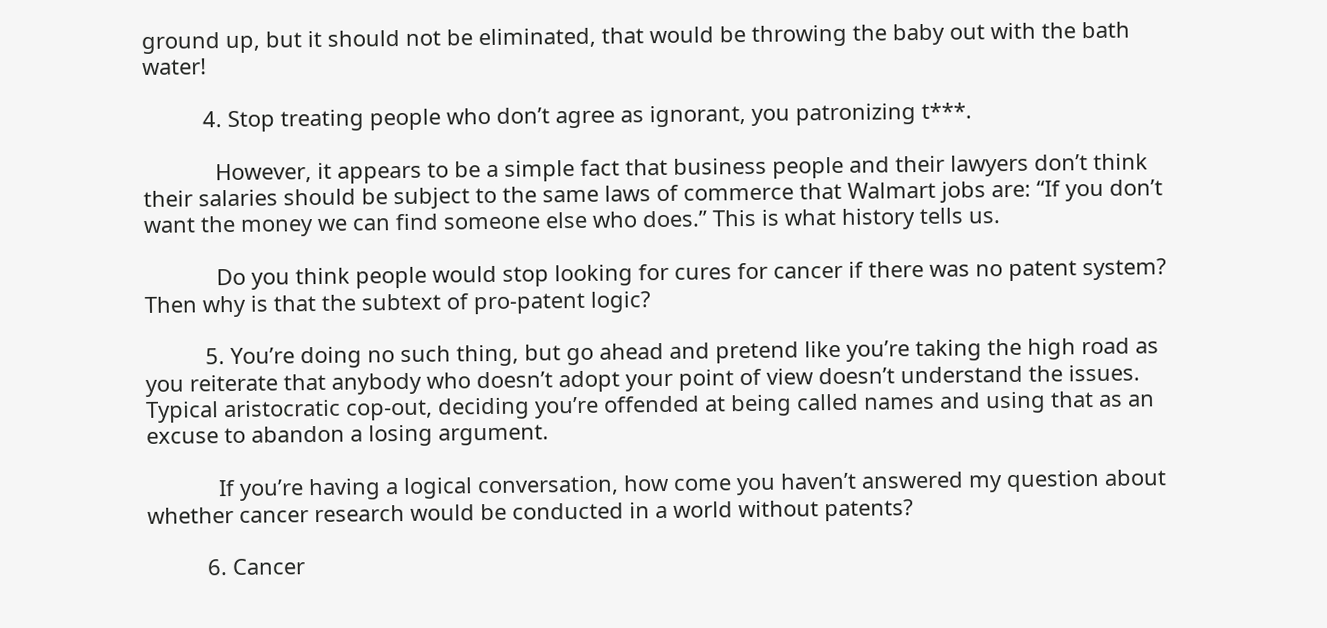ground up, but it should not be eliminated, that would be throwing the baby out with the bath water!

          4. Stop treating people who don’t agree as ignorant, you patronizing t***.

            However, it appears to be a simple fact that business people and their lawyers don’t think their salaries should be subject to the same laws of commerce that Walmart jobs are: “If you don’t want the money we can find someone else who does.” This is what history tells us.

            Do you think people would stop looking for cures for cancer if there was no patent system? Then why is that the subtext of pro-patent logic?

          5. You’re doing no such thing, but go ahead and pretend like you’re taking the high road as you reiterate that anybody who doesn’t adopt your point of view doesn’t understand the issues. Typical aristocratic cop-out, deciding you’re offended at being called names and using that as an excuse to abandon a losing argument.

            If you’re having a logical conversation, how come you haven’t answered my question about whether cancer research would be conducted in a world without patents?

          6. Cancer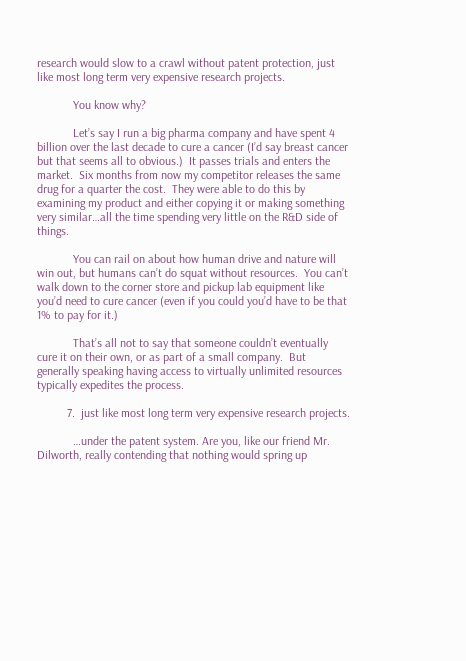research would slow to a crawl without patent protection, just like most long term very expensive research projects.

            You know why?

            Let’s say I run a big pharma company and have spent 4 billion over the last decade to cure a cancer (I’d say breast cancer but that seems all to obvious.)  It passes trials and enters the market.  Six months from now my competitor releases the same drug for a quarter the cost.  They were able to do this by examining my product and either copying it or making something very similar…all the time spending very little on the R&D side of things.

            You can rail on about how human drive and nature will win out, but humans can’t do squat without resources.  You can’t walk down to the corner store and pickup lab equipment like you’d need to cure cancer (even if you could you’d have to be that 1% to pay for it.)

            That’s all not to say that someone couldn’t eventually cure it on their own, or as part of a small company.  But generally speaking having access to virtually unlimited resources typically expedites the process.

          7.  just like most long term very expensive research projects.

            …under the patent system. Are you, like our friend Mr. Dilworth, really contending that nothing would spring up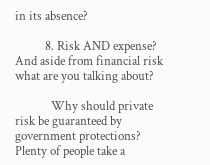in its absence?

          8. Risk AND expense?  And aside from financial risk what are you talking about?

            Why should private risk be guaranteed by government protections?   Plenty of people take a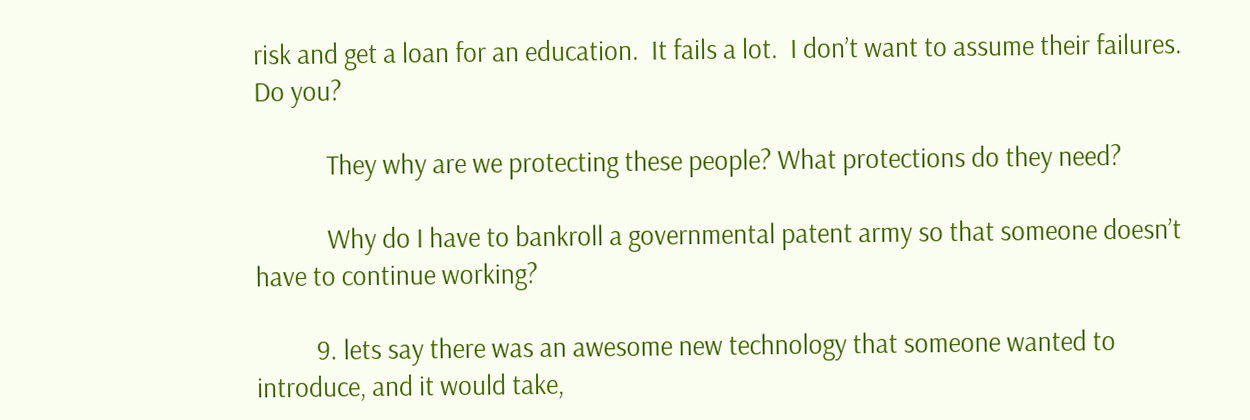risk and get a loan for an education.  It fails a lot.  I don’t want to assume their failures. Do you?

            They why are we protecting these people? What protections do they need?

            Why do I have to bankroll a governmental patent army so that someone doesn’t have to continue working?

          9. lets say there was an awesome new technology that someone wanted to introduce, and it would take,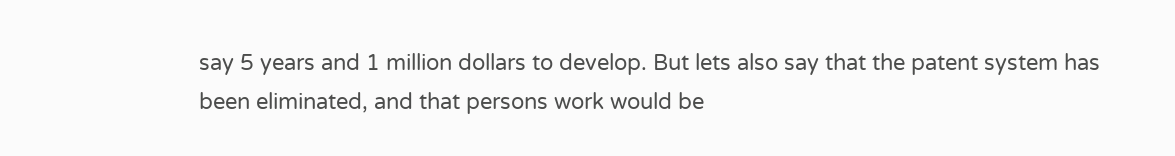say 5 years and 1 million dollars to develop. But lets also say that the patent system has been eliminated, and that persons work would be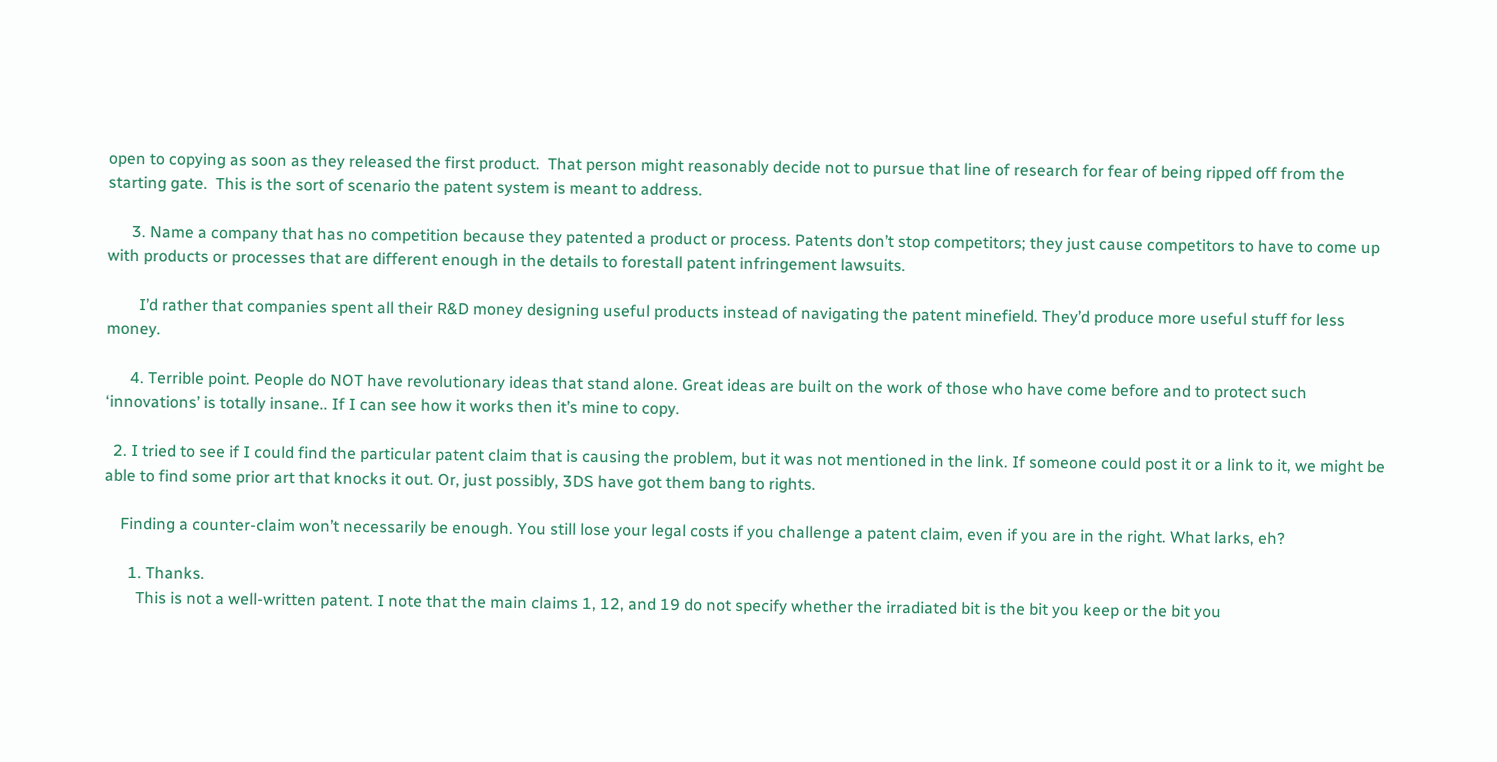open to copying as soon as they released the first product.  That person might reasonably decide not to pursue that line of research for fear of being ripped off from the starting gate.  This is the sort of scenario the patent system is meant to address.

      3. Name a company that has no competition because they patented a product or process. Patents don’t stop competitors; they just cause competitors to have to come up with products or processes that are different enough in the details to forestall patent infringement lawsuits.

        I’d rather that companies spent all their R&D money designing useful products instead of navigating the patent minefield. They’d produce more useful stuff for less money.

      4. Terrible point. People do NOT have revolutionary ideas that stand alone. Great ideas are built on the work of those who have come before and to protect such ‘innovations’ is totally insane.. If I can see how it works then it’s mine to copy.

  2. I tried to see if I could find the particular patent claim that is causing the problem, but it was not mentioned in the link. If someone could post it or a link to it, we might be able to find some prior art that knocks it out. Or, just possibly, 3DS have got them bang to rights.

    Finding a counter-claim won’t necessarily be enough. You still lose your legal costs if you challenge a patent claim, even if you are in the right. What larks, eh?

      1. Thanks.
        This is not a well-written patent. I note that the main claims 1, 12, and 19 do not specify whether the irradiated bit is the bit you keep or the bit you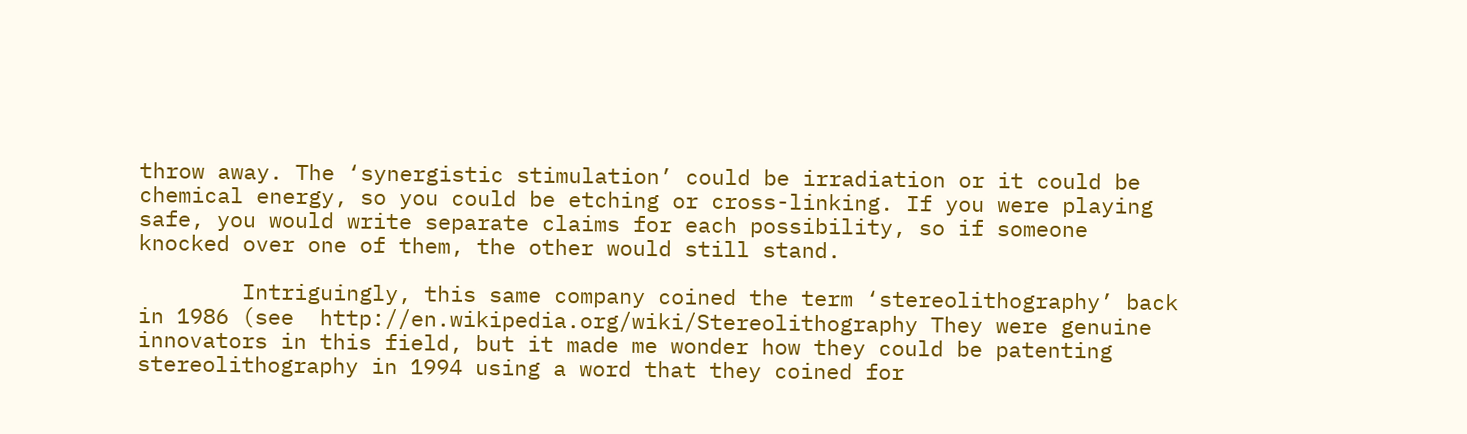throw away. The ‘synergistic stimulation’ could be irradiation or it could be chemical energy, so you could be etching or cross-linking. If you were playing safe, you would write separate claims for each possibility, so if someone knocked over one of them, the other would still stand.

        Intriguingly, this same company coined the term ‘stereolithography’ back in 1986 (see  http://en.wikipedia.org/wiki/Stereolithography They were genuine innovators in this field, but it made me wonder how they could be patenting stereolithography in 1994 using a word that they coined for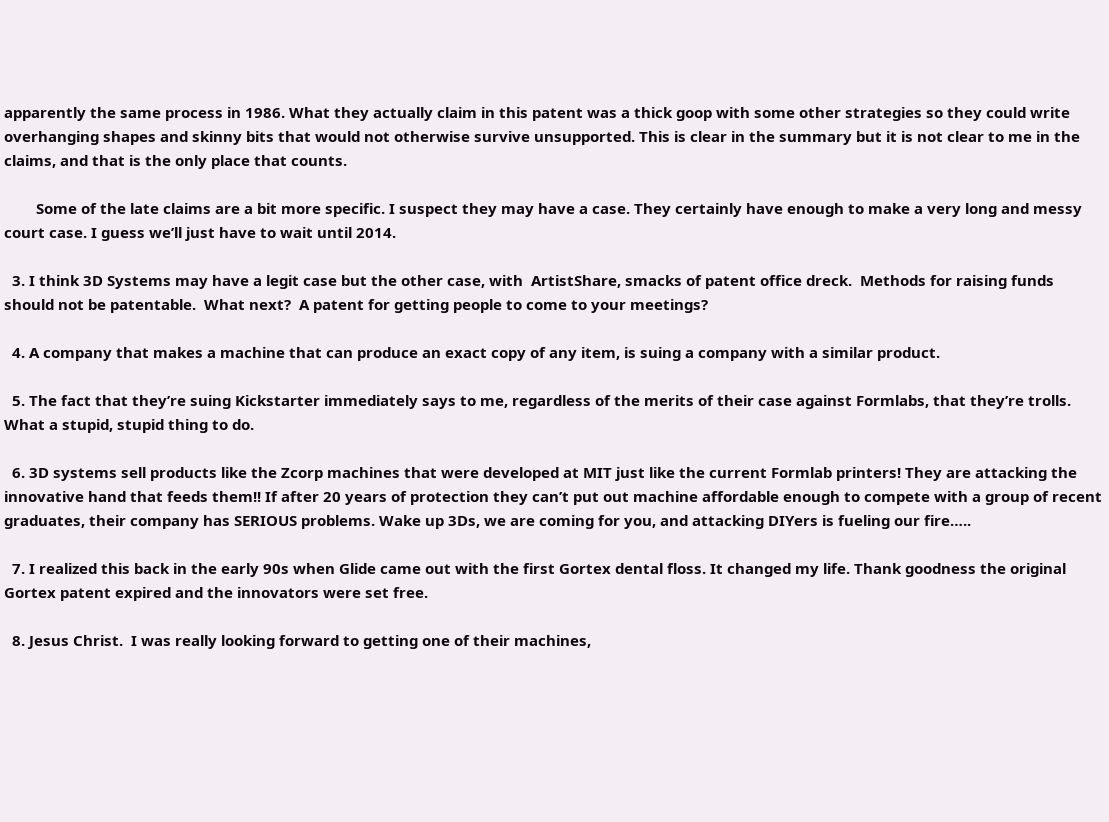apparently the same process in 1986. What they actually claim in this patent was a thick goop with some other strategies so they could write overhanging shapes and skinny bits that would not otherwise survive unsupported. This is clear in the summary but it is not clear to me in the claims, and that is the only place that counts.

        Some of the late claims are a bit more specific. I suspect they may have a case. They certainly have enough to make a very long and messy court case. I guess we’ll just have to wait until 2014.

  3. I think 3D Systems may have a legit case but the other case, with  ArtistShare, smacks of patent office dreck.  Methods for raising funds should not be patentable.  What next?  A patent for getting people to come to your meetings?

  4. A company that makes a machine that can produce an exact copy of any item, is suing a company with a similar product.

  5. The fact that they’re suing Kickstarter immediately says to me, regardless of the merits of their case against Formlabs, that they’re trolls.  What a stupid, stupid thing to do.

  6. 3D systems sell products like the Zcorp machines that were developed at MIT just like the current Formlab printers! They are attacking the innovative hand that feeds them!! If after 20 years of protection they can’t put out machine affordable enough to compete with a group of recent graduates, their company has SERIOUS problems. Wake up 3Ds, we are coming for you, and attacking DIYers is fueling our fire…..

  7. I realized this back in the early 90s when Glide came out with the first Gortex dental floss. It changed my life. Thank goodness the original Gortex patent expired and the innovators were set free.

  8. Jesus Christ.  I was really looking forward to getting one of their machines,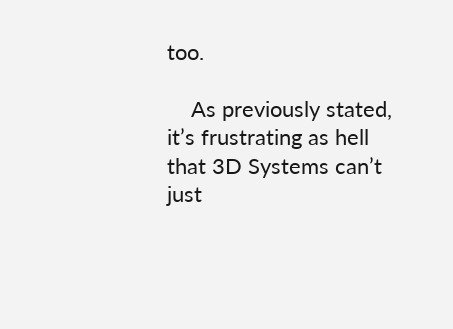too.

    As previously stated, it’s frustrating as hell that 3D Systems can’t just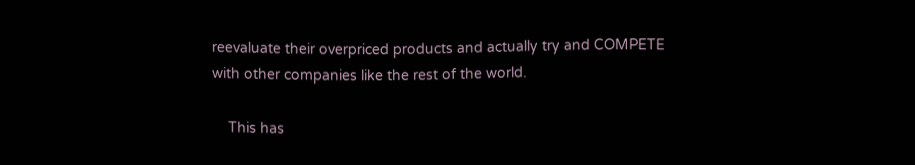reevaluate their overpriced products and actually try and COMPETE with other companies like the rest of the world.

    This has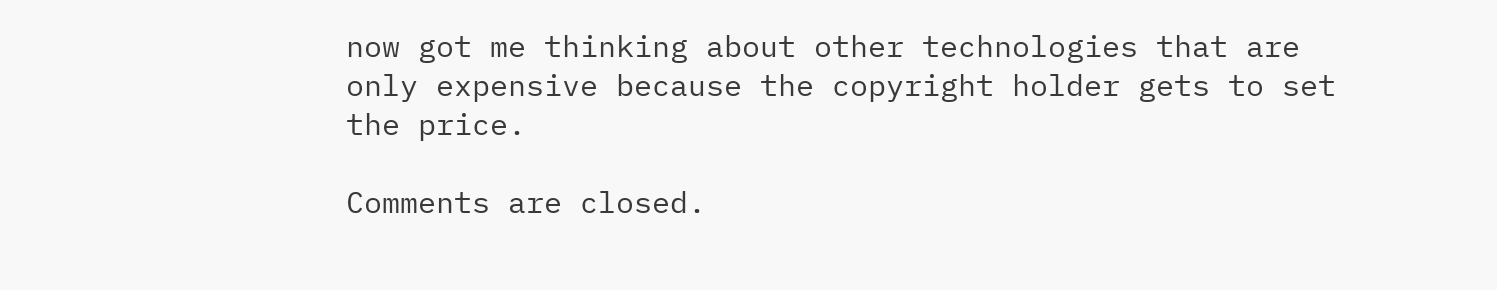now got me thinking about other technologies that are only expensive because the copyright holder gets to set the price.

Comments are closed.